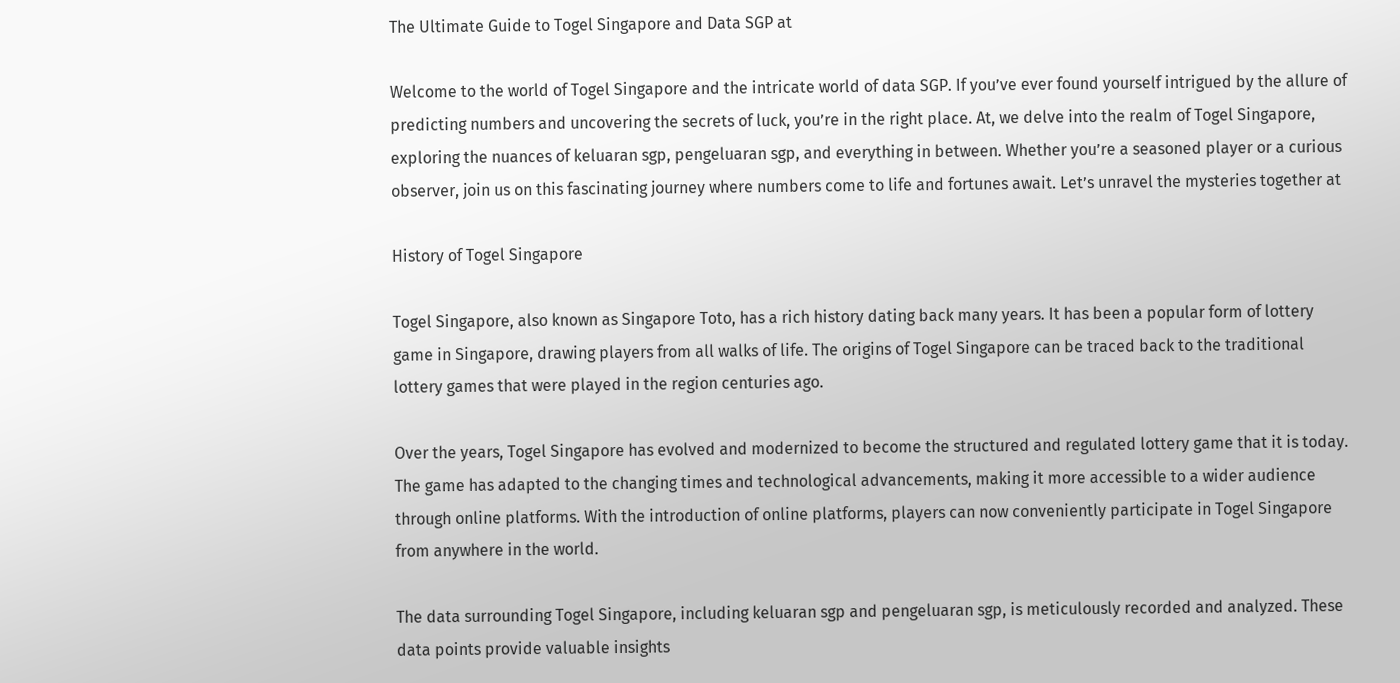The Ultimate Guide to Togel Singapore and Data SGP at

Welcome to the world of Togel Singapore and the intricate world of data SGP. If you’ve ever found yourself intrigued by the allure of predicting numbers and uncovering the secrets of luck, you’re in the right place. At, we delve into the realm of Togel Singapore, exploring the nuances of keluaran sgp, pengeluaran sgp, and everything in between. Whether you’re a seasoned player or a curious observer, join us on this fascinating journey where numbers come to life and fortunes await. Let’s unravel the mysteries together at

History of Togel Singapore

Togel Singapore, also known as Singapore Toto, has a rich history dating back many years. It has been a popular form of lottery game in Singapore, drawing players from all walks of life. The origins of Togel Singapore can be traced back to the traditional lottery games that were played in the region centuries ago.

Over the years, Togel Singapore has evolved and modernized to become the structured and regulated lottery game that it is today. The game has adapted to the changing times and technological advancements, making it more accessible to a wider audience through online platforms. With the introduction of online platforms, players can now conveniently participate in Togel Singapore from anywhere in the world.

The data surrounding Togel Singapore, including keluaran sgp and pengeluaran sgp, is meticulously recorded and analyzed. These data points provide valuable insights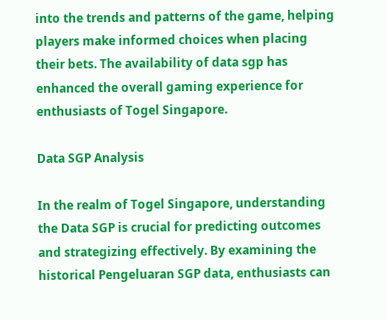into the trends and patterns of the game, helping players make informed choices when placing their bets. The availability of data sgp has enhanced the overall gaming experience for enthusiasts of Togel Singapore.

Data SGP Analysis

In the realm of Togel Singapore, understanding the Data SGP is crucial for predicting outcomes and strategizing effectively. By examining the historical Pengeluaran SGP data, enthusiasts can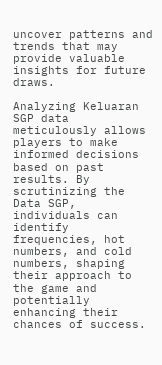uncover patterns and trends that may provide valuable insights for future draws.

Analyzing Keluaran SGP data meticulously allows players to make informed decisions based on past results. By scrutinizing the Data SGP, individuals can identify frequencies, hot numbers, and cold numbers, shaping their approach to the game and potentially enhancing their chances of success.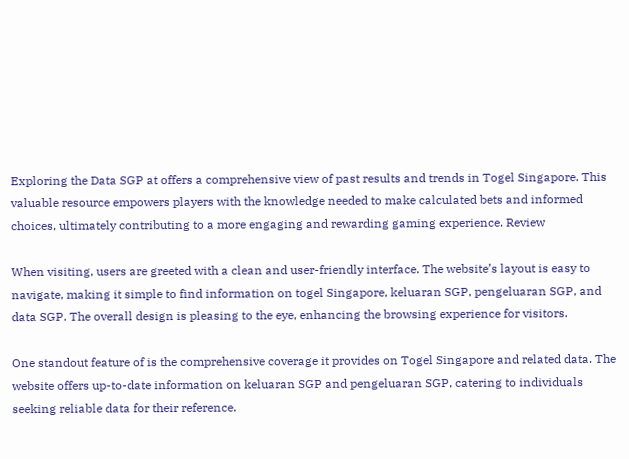Exploring the Data SGP at offers a comprehensive view of past results and trends in Togel Singapore. This valuable resource empowers players with the knowledge needed to make calculated bets and informed choices, ultimately contributing to a more engaging and rewarding gaming experience. Review

When visiting, users are greeted with a clean and user-friendly interface. The website’s layout is easy to navigate, making it simple to find information on togel Singapore, keluaran SGP, pengeluaran SGP, and data SGP. The overall design is pleasing to the eye, enhancing the browsing experience for visitors.

One standout feature of is the comprehensive coverage it provides on Togel Singapore and related data. The website offers up-to-date information on keluaran SGP and pengeluaran SGP, catering to individuals seeking reliable data for their reference.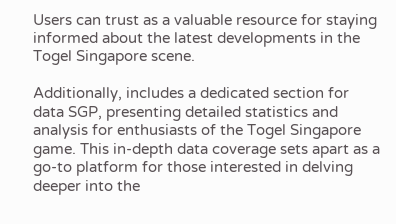Users can trust as a valuable resource for staying informed about the latest developments in the Togel Singapore scene.

Additionally, includes a dedicated section for data SGP, presenting detailed statistics and analysis for enthusiasts of the Togel Singapore game. This in-depth data coverage sets apart as a go-to platform for those interested in delving deeper into the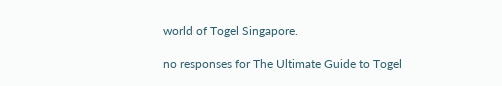world of Togel Singapore.

no responses for The Ultimate Guide to Togel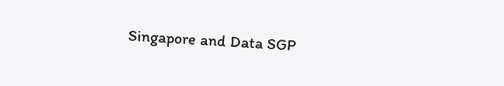Singapore and Data SGP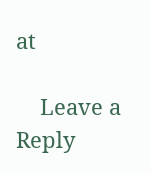at

    Leave a Reply